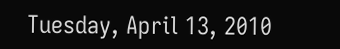Tuesday, April 13, 2010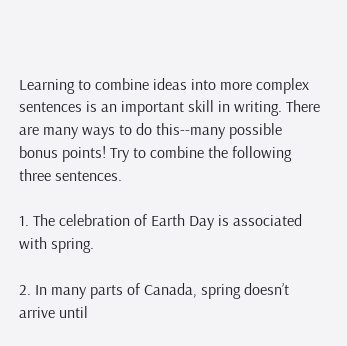Learning to combine ideas into more complex sentences is an important skill in writing. There are many ways to do this--many possible bonus points! Try to combine the following three sentences.

1. The celebration of Earth Day is associated with spring.

2. In many parts of Canada, spring doesn’t arrive until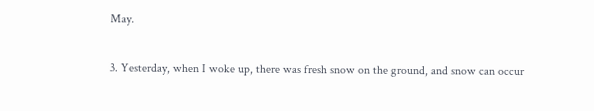May.

3. Yesterday, when I woke up, there was fresh snow on the ground, and snow can occur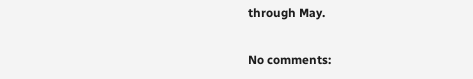through May.

No comments: